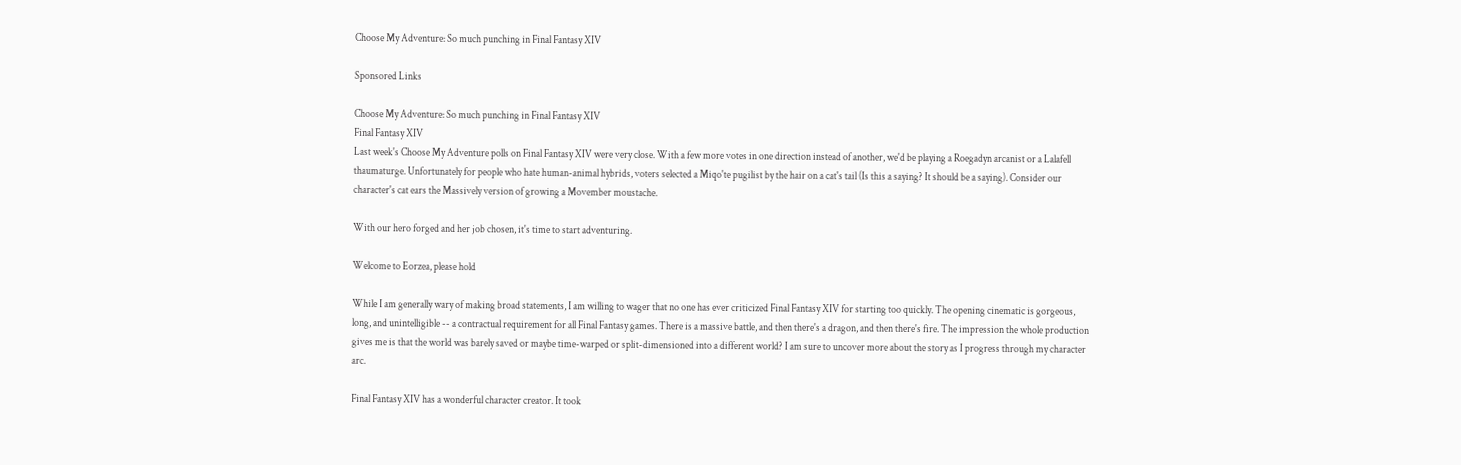Choose My Adventure: So much punching in Final Fantasy XIV

Sponsored Links

Choose My Adventure: So much punching in Final Fantasy XIV
Final Fantasy XIV
Last week's Choose My Adventure polls on Final Fantasy XIV were very close. With a few more votes in one direction instead of another, we'd be playing a Roegadyn arcanist or a Lalafell thaumaturge. Unfortunately for people who hate human-animal hybrids, voters selected a Miqo'te pugilist by the hair on a cat's tail (Is this a saying? It should be a saying). Consider our character's cat ears the Massively version of growing a Movember moustache.

With our hero forged and her job chosen, it's time to start adventuring.

Welcome to Eorzea, please hold

While I am generally wary of making broad statements, I am willing to wager that no one has ever criticized Final Fantasy XIV for starting too quickly. The opening cinematic is gorgeous, long, and unintelligible -- a contractual requirement for all Final Fantasy games. There is a massive battle, and then there's a dragon, and then there's fire. The impression the whole production gives me is that the world was barely saved or maybe time-warped or split-dimensioned into a different world? I am sure to uncover more about the story as I progress through my character arc.

Final Fantasy XIV has a wonderful character creator. It took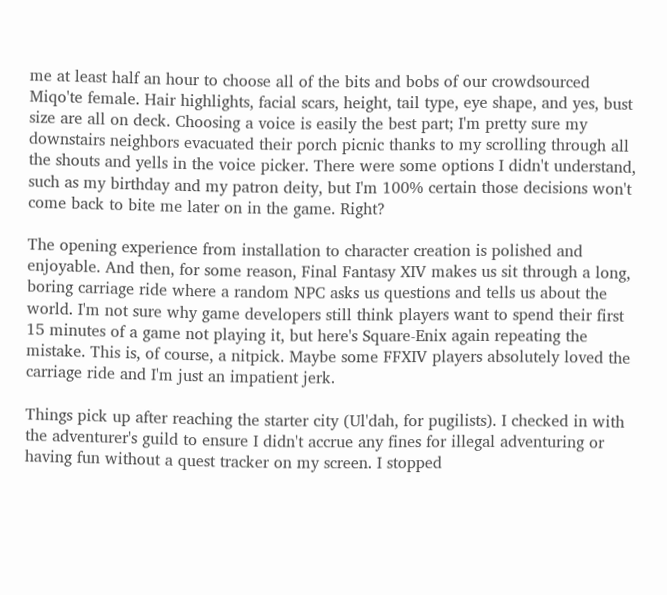me at least half an hour to choose all of the bits and bobs of our crowdsourced Miqo'te female. Hair highlights, facial scars, height, tail type, eye shape, and yes, bust size are all on deck. Choosing a voice is easily the best part; I'm pretty sure my downstairs neighbors evacuated their porch picnic thanks to my scrolling through all the shouts and yells in the voice picker. There were some options I didn't understand, such as my birthday and my patron deity, but I'm 100% certain those decisions won't come back to bite me later on in the game. Right?

The opening experience from installation to character creation is polished and enjoyable. And then, for some reason, Final Fantasy XIV makes us sit through a long, boring carriage ride where a random NPC asks us questions and tells us about the world. I'm not sure why game developers still think players want to spend their first 15 minutes of a game not playing it, but here's Square-Enix again repeating the mistake. This is, of course, a nitpick. Maybe some FFXIV players absolutely loved the carriage ride and I'm just an impatient jerk.

Things pick up after reaching the starter city (Ul'dah, for pugilists). I checked in with the adventurer's guild to ensure I didn't accrue any fines for illegal adventuring or having fun without a quest tracker on my screen. I stopped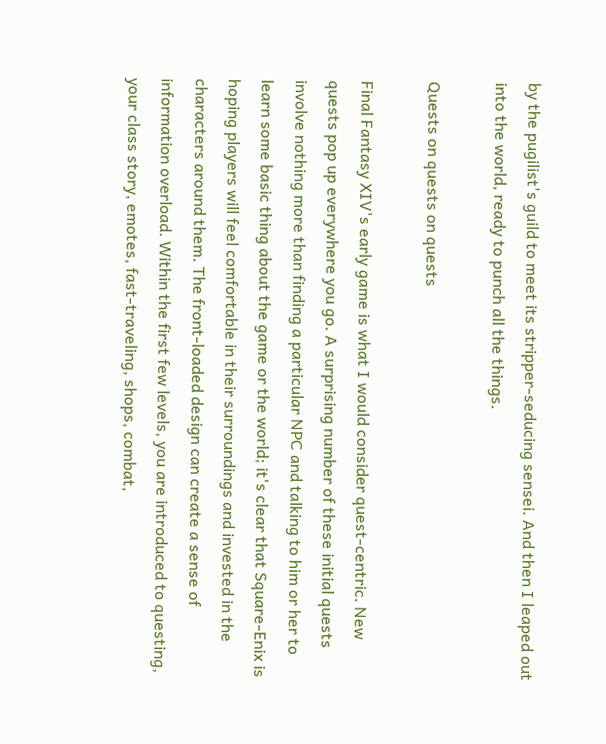by the pugilist's guild to meet its stripper-seducing sensei. And then I leaped out into the world, ready to punch all the things.

Quests on quests on quests

Final Fantasy XIV's early game is what I would consider quest-centric. New quests pop up everywhere you go. A surprising number of these initial quests involve nothing more than finding a particular NPC and talking to him or her to learn some basic thing about the game or the world; it's clear that Square-Enix is hoping players will feel comfortable in their surroundings and invested in the characters around them. The front-loaded design can create a sense of information overload. Within the first few levels, you are introduced to questing, your class story, emotes, fast-traveling, shops, combat,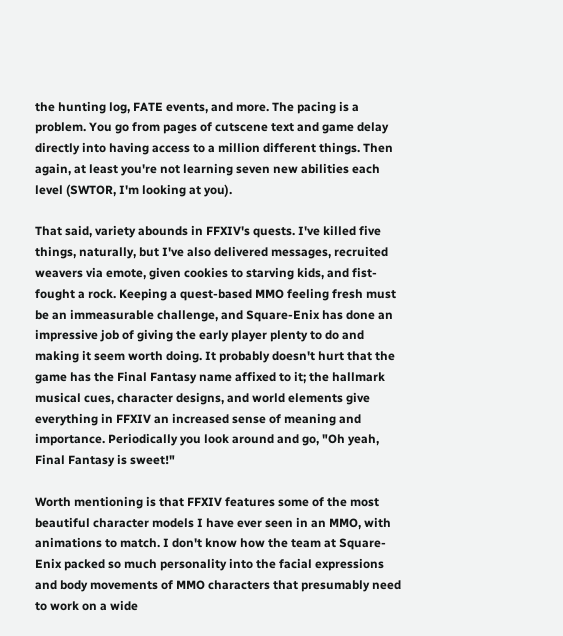the hunting log, FATE events, and more. The pacing is a problem. You go from pages of cutscene text and game delay directly into having access to a million different things. Then again, at least you're not learning seven new abilities each level (SWTOR, I'm looking at you).

That said, variety abounds in FFXIV's quests. I've killed five things, naturally, but I've also delivered messages, recruited weavers via emote, given cookies to starving kids, and fist-fought a rock. Keeping a quest-based MMO feeling fresh must be an immeasurable challenge, and Square-Enix has done an impressive job of giving the early player plenty to do and making it seem worth doing. It probably doesn't hurt that the game has the Final Fantasy name affixed to it; the hallmark musical cues, character designs, and world elements give everything in FFXIV an increased sense of meaning and importance. Periodically you look around and go, "Oh yeah, Final Fantasy is sweet!"

Worth mentioning is that FFXIV features some of the most beautiful character models I have ever seen in an MMO, with animations to match. I don't know how the team at Square-Enix packed so much personality into the facial expressions and body movements of MMO characters that presumably need to work on a wide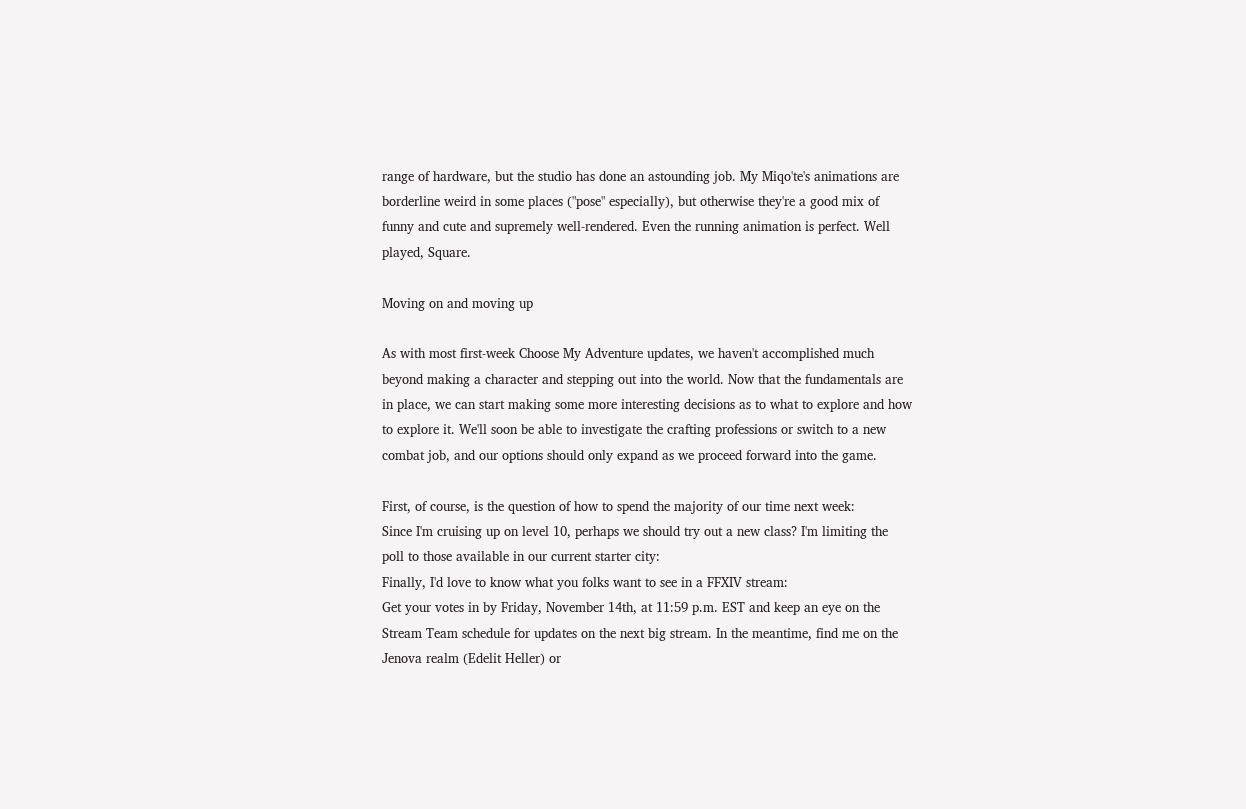range of hardware, but the studio has done an astounding job. My Miqo'te's animations are borderline weird in some places ("pose" especially), but otherwise they're a good mix of funny and cute and supremely well-rendered. Even the running animation is perfect. Well played, Square.

Moving on and moving up

As with most first-week Choose My Adventure updates, we haven't accomplished much beyond making a character and stepping out into the world. Now that the fundamentals are in place, we can start making some more interesting decisions as to what to explore and how to explore it. We'll soon be able to investigate the crafting professions or switch to a new combat job, and our options should only expand as we proceed forward into the game.

First, of course, is the question of how to spend the majority of our time next week:
Since I'm cruising up on level 10, perhaps we should try out a new class? I'm limiting the poll to those available in our current starter city:
Finally, I'd love to know what you folks want to see in a FFXIV stream:
Get your votes in by Friday, November 14th, at 11:59 p.m. EST and keep an eye on the Stream Team schedule for updates on the next big stream. In the meantime, find me on the Jenova realm (Edelit Heller) or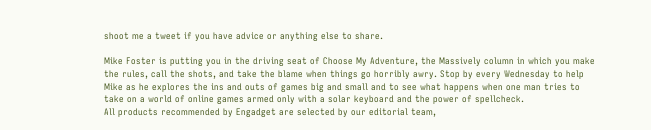shoot me a tweet if you have advice or anything else to share.

Mike Foster is putting you in the driving seat of Choose My Adventure, the Massively column in which you make the rules, call the shots, and take the blame when things go horribly awry. Stop by every Wednesday to help Mike as he explores the ins and outs of games big and small and to see what happens when one man tries to take on a world of online games armed only with a solar keyboard and the power of spellcheck.
All products recommended by Engadget are selected by our editorial team,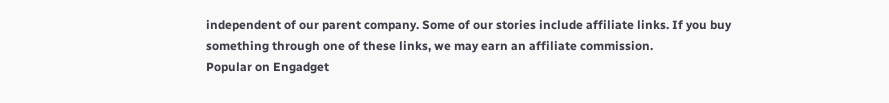independent of our parent company. Some of our stories include affiliate links. If you buy something through one of these links, we may earn an affiliate commission.
Popular on Engadget